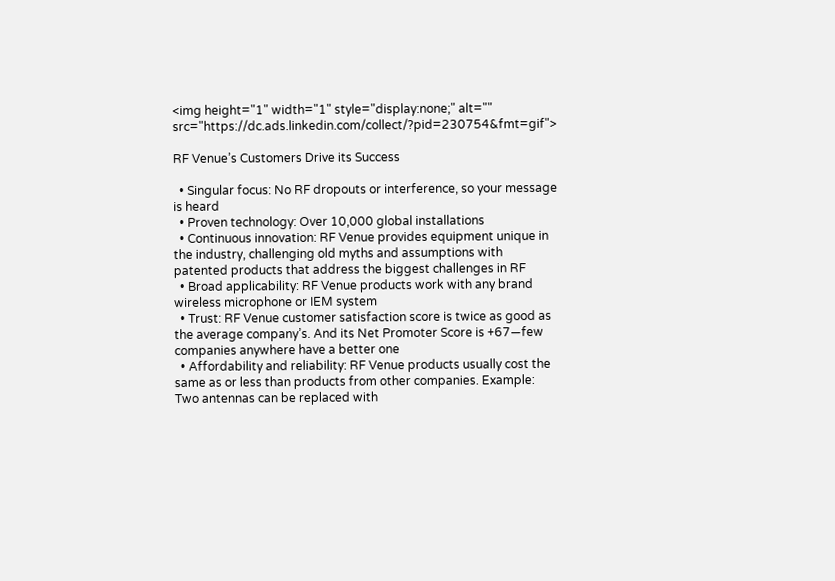<img height="1" width="1" style="display:none;" alt="" src="https://dc.ads.linkedin.com/collect/?pid=230754&fmt=gif">

RF Venue’s Customers Drive its Success

  • Singular focus: No RF dropouts or interference, so your message is heard
  • Proven technology: Over 10,000 global installations
  • Continuous innovation: RF Venue provides equipment unique in the industry, challenging old myths and assumptions with patented products that address the biggest challenges in RF
  • Broad applicability: RF Venue products work with any brand wireless microphone or IEM system
  • Trust: RF Venue customer satisfaction score is twice as good as the average company’s. And its Net Promoter Score is +67—few companies anywhere have a better one
  • Affordability and reliability: RF Venue products usually cost the same as or less than products from other companies. Example: Two antennas can be replaced with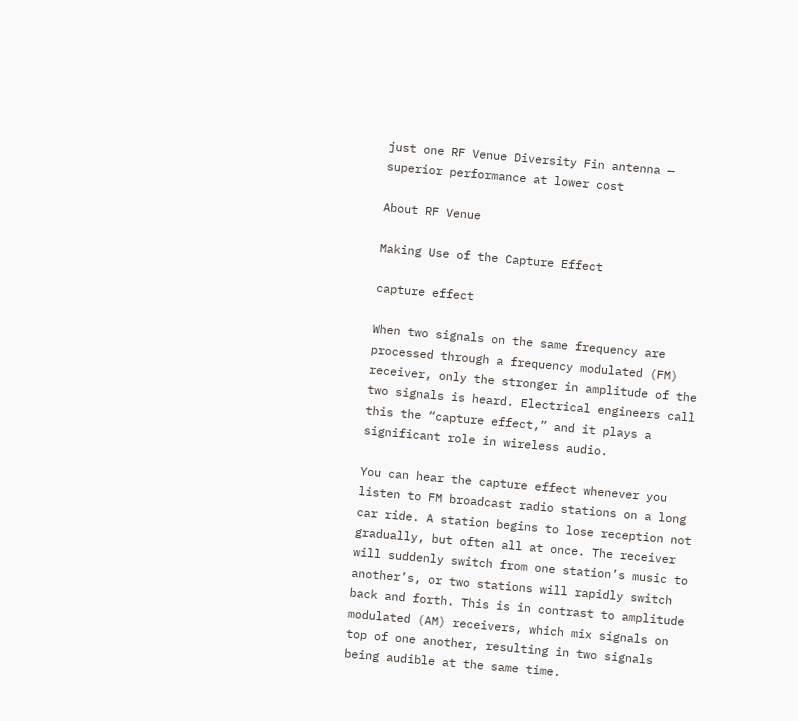just one RF Venue Diversity Fin antenna — superior performance at lower cost

About RF Venue

Making Use of the Capture Effect

capture effect

When two signals on the same frequency are processed through a frequency modulated (FM) receiver, only the stronger in amplitude of the two signals is heard. Electrical engineers call this the “capture effect,” and it plays a significant role in wireless audio.

You can hear the capture effect whenever you listen to FM broadcast radio stations on a long car ride. A station begins to lose reception not gradually, but often all at once. The receiver will suddenly switch from one station’s music to another’s, or two stations will rapidly switch back and forth. This is in contrast to amplitude modulated (AM) receivers, which mix signals on top of one another, resulting in two signals being audible at the same time.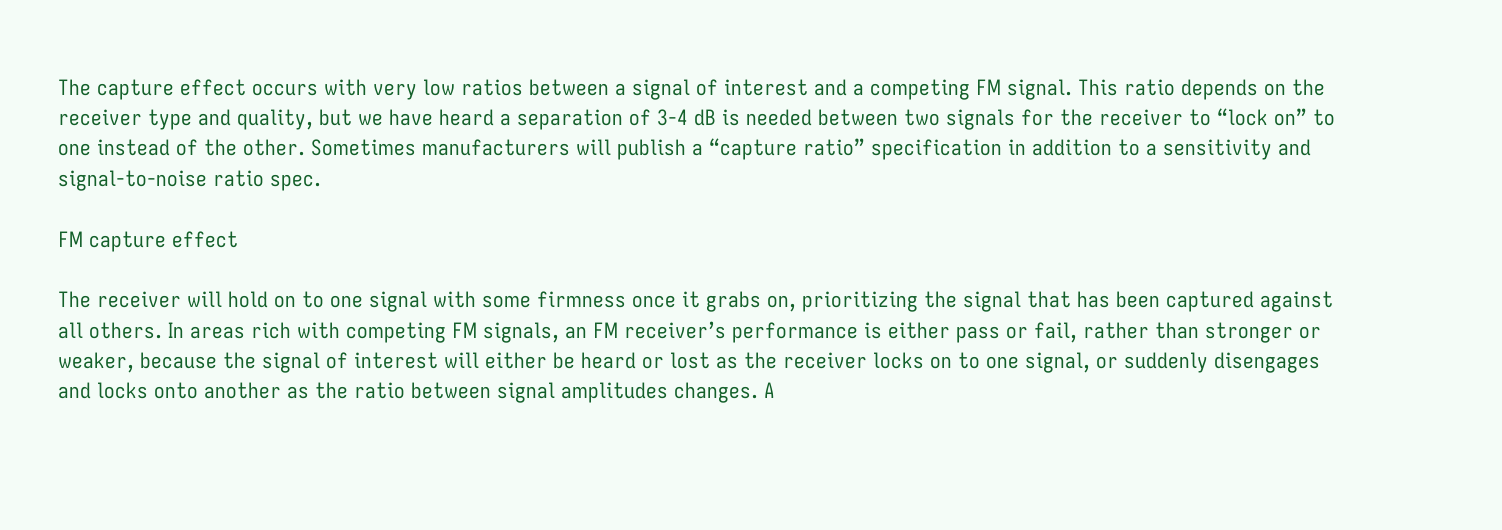The capture effect occurs with very low ratios between a signal of interest and a competing FM signal. This ratio depends on the receiver type and quality, but we have heard a separation of 3-4 dB is needed between two signals for the receiver to “lock on” to one instead of the other. Sometimes manufacturers will publish a “capture ratio” specification in addition to a sensitivity and signal-to-noise ratio spec.

FM capture effect

The receiver will hold on to one signal with some firmness once it grabs on, prioritizing the signal that has been captured against all others. In areas rich with competing FM signals, an FM receiver’s performance is either pass or fail, rather than stronger or weaker, because the signal of interest will either be heard or lost as the receiver locks on to one signal, or suddenly disengages and locks onto another as the ratio between signal amplitudes changes. A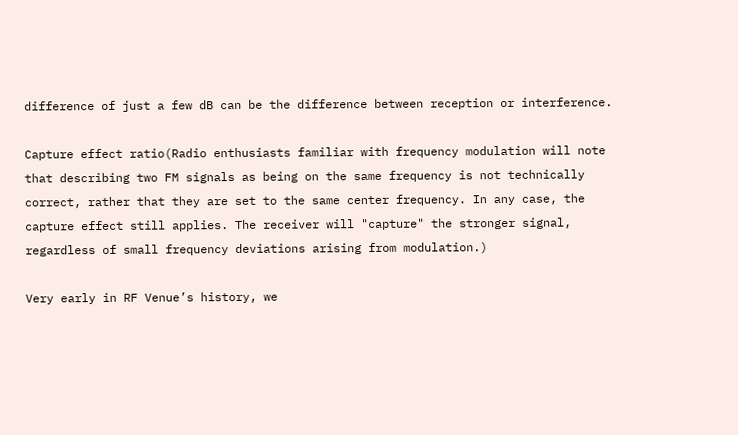difference of just a few dB can be the difference between reception or interference.

Capture effect ratio(Radio enthusiasts familiar with frequency modulation will note that describing two FM signals as being on the same frequency is not technically correct, rather that they are set to the same center frequency. In any case, the capture effect still applies. The receiver will "capture" the stronger signal, regardless of small frequency deviations arising from modulation.)

Very early in RF Venue’s history, we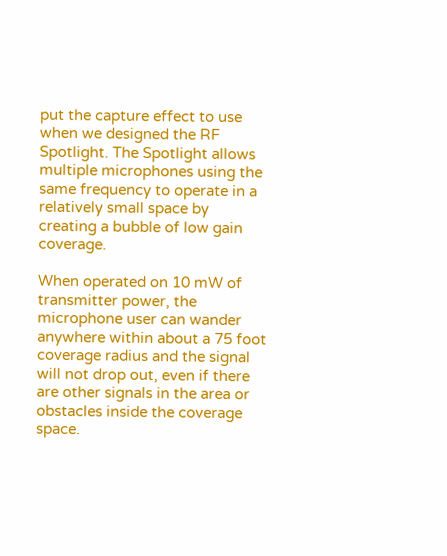put the capture effect to use when we designed the RF Spotlight. The Spotlight allows multiple microphones using the same frequency to operate in a relatively small space by creating a bubble of low gain coverage.

When operated on 10 mW of transmitter power, the microphone user can wander anywhere within about a 75 foot coverage radius and the signal will not drop out, even if there are other signals in the area or obstacles inside the coverage space.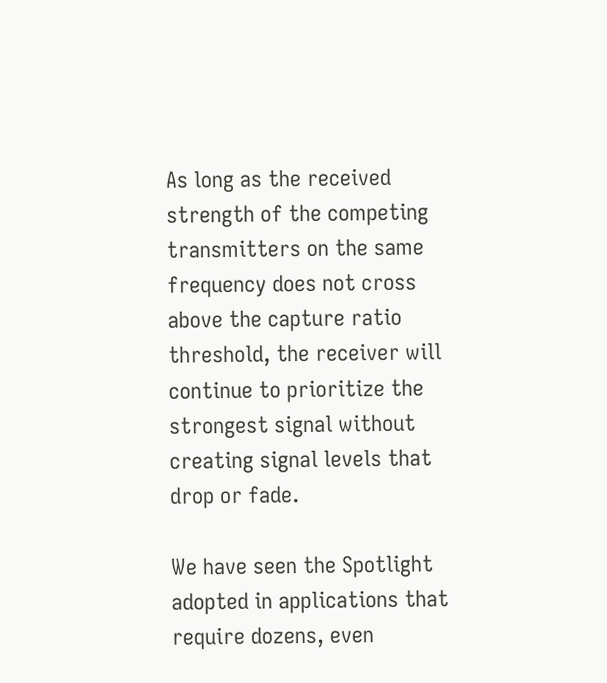As long as the received strength of the competing transmitters on the same frequency does not cross above the capture ratio threshold, the receiver will continue to prioritize the strongest signal without creating signal levels that drop or fade.

We have seen the Spotlight adopted in applications that require dozens, even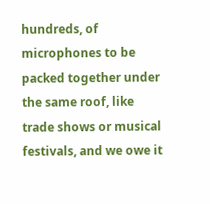hundreds, of microphones to be packed together under the same roof, like trade shows or musical festivals, and we owe it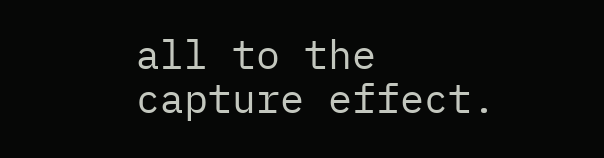all to the capture effect.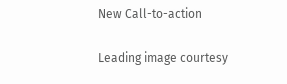New Call-to-action

Leading image courtesy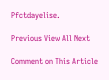Pfctdayelise.

Previous View All Next

Comment on This Article